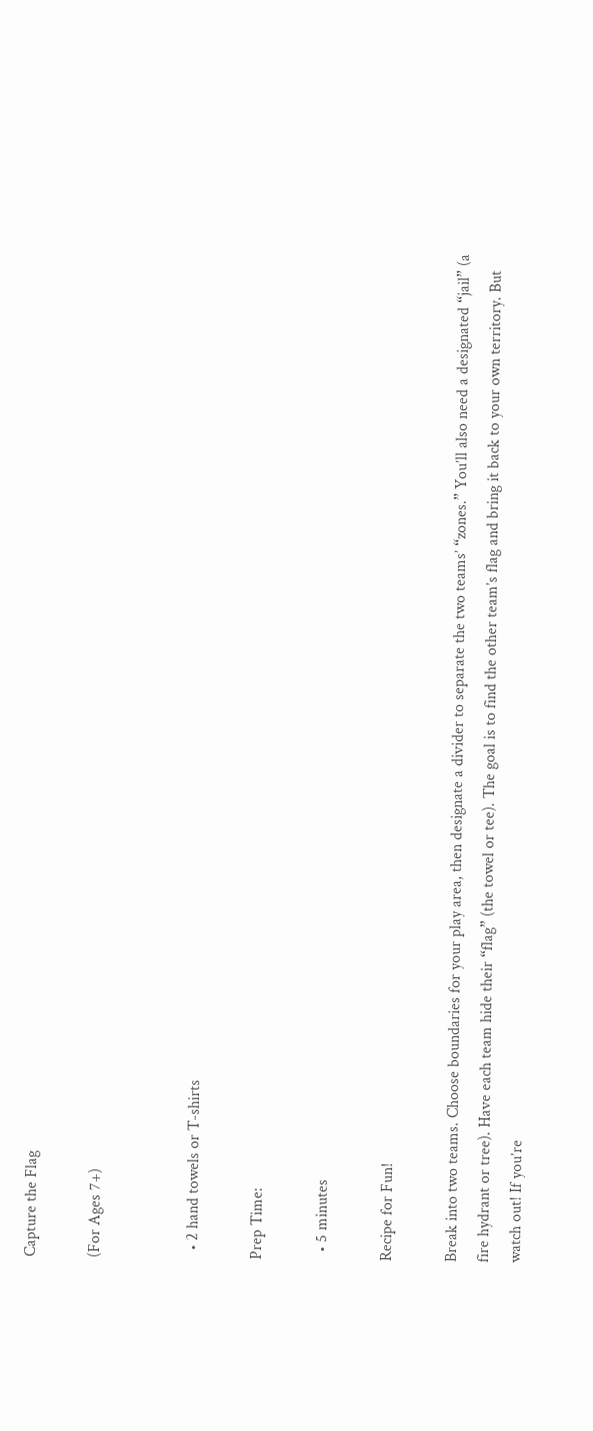Capture the Flag

(For Ages 7+)


  • 2 hand towels or T-shirts

Prep Time:

  • 5 minutes

Recipe for Fun!

Break into two teams. Choose boundaries for your play area, then designate a divider to separate the two teams’ “zones.” You’ll also need a designated “jail” (a fire hydrant or tree). Have each team hide their “flag” (the towel or tee). The goal is to find the other team’s flag and bring it back to your own territory. But watch out! If you’re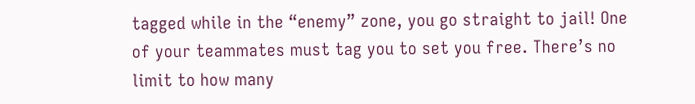tagged while in the “enemy” zone, you go straight to jail! One of your teammates must tag you to set you free. There’s no limit to how many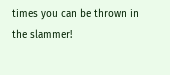times you can be thrown in the slammer!